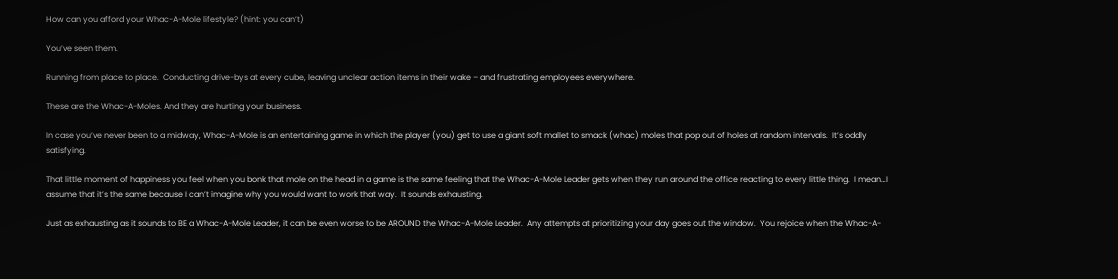How can you afford your Whac-A-Mole lifestyle? (hint: you can’t)

You’ve seen them.

Running from place to place.  Conducting drive-bys at every cube, leaving unclear action items in their wake – and frustrating employees everywhere.

These are the Whac-A-Moles. And they are hurting your business.

In case you’ve never been to a midway, Whac-A-Mole is an entertaining game in which the player (you) get to use a giant soft mallet to smack (whac) moles that pop out of holes at random intervals.  It’s oddly satisfying.

That little moment of happiness you feel when you bonk that mole on the head in a game is the same feeling that the Whac-A-Mole Leader gets when they run around the office reacting to every little thing.  I mean…I assume that it’s the same because I can’t imagine why you would want to work that way.  It sounds exhausting.

Just as exhausting as it sounds to BE a Whac-A-Mole Leader, it can be even worse to be AROUND the Whac-A-Mole Leader.  Any attempts at prioritizing your day goes out the window.  You rejoice when the Whac-A-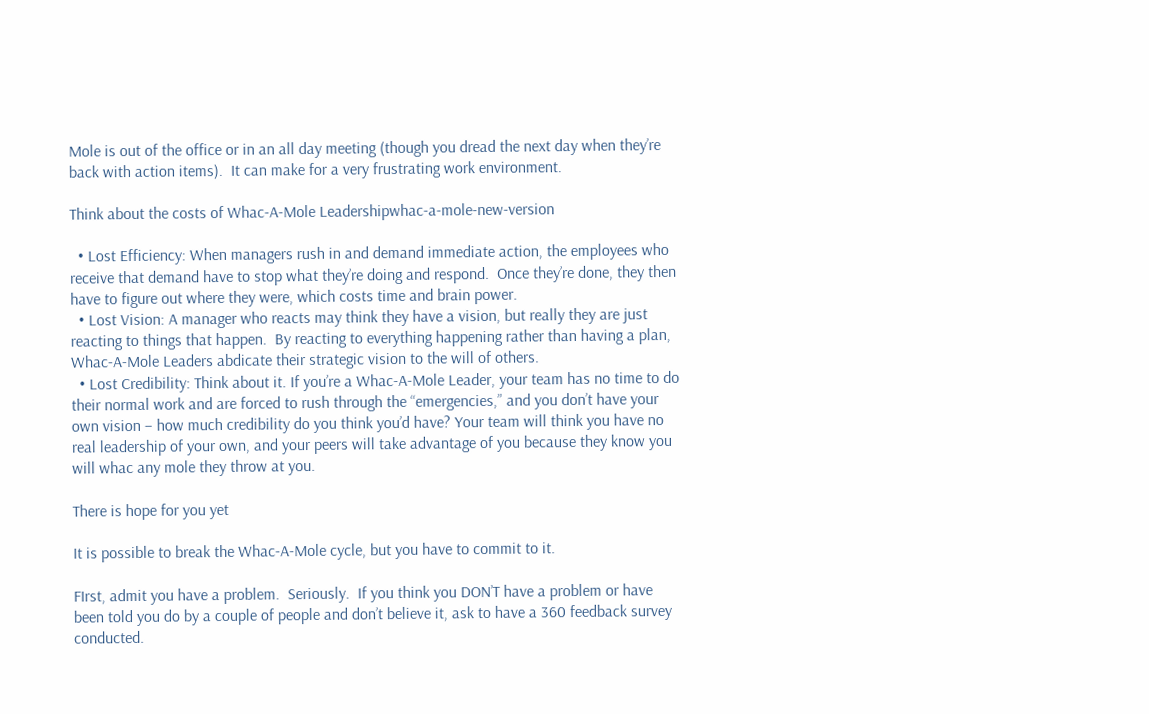Mole is out of the office or in an all day meeting (though you dread the next day when they’re back with action items).  It can make for a very frustrating work environment.

Think about the costs of Whac-A-Mole Leadershipwhac-a-mole-new-version

  • Lost Efficiency: When managers rush in and demand immediate action, the employees who receive that demand have to stop what they’re doing and respond.  Once they’re done, they then have to figure out where they were, which costs time and brain power.
  • Lost Vision: A manager who reacts may think they have a vision, but really they are just reacting to things that happen.  By reacting to everything happening rather than having a plan, Whac-A-Mole Leaders abdicate their strategic vision to the will of others.
  • Lost Credibility: Think about it. If you’re a Whac-A-Mole Leader, your team has no time to do their normal work and are forced to rush through the “emergencies,” and you don’t have your own vision – how much credibility do you think you’d have? Your team will think you have no real leadership of your own, and your peers will take advantage of you because they know you will whac any mole they throw at you.

There is hope for you yet

It is possible to break the Whac-A-Mole cycle, but you have to commit to it.

FIrst, admit you have a problem.  Seriously.  If you think you DON’T have a problem or have been told you do by a couple of people and don’t believe it, ask to have a 360 feedback survey conducted.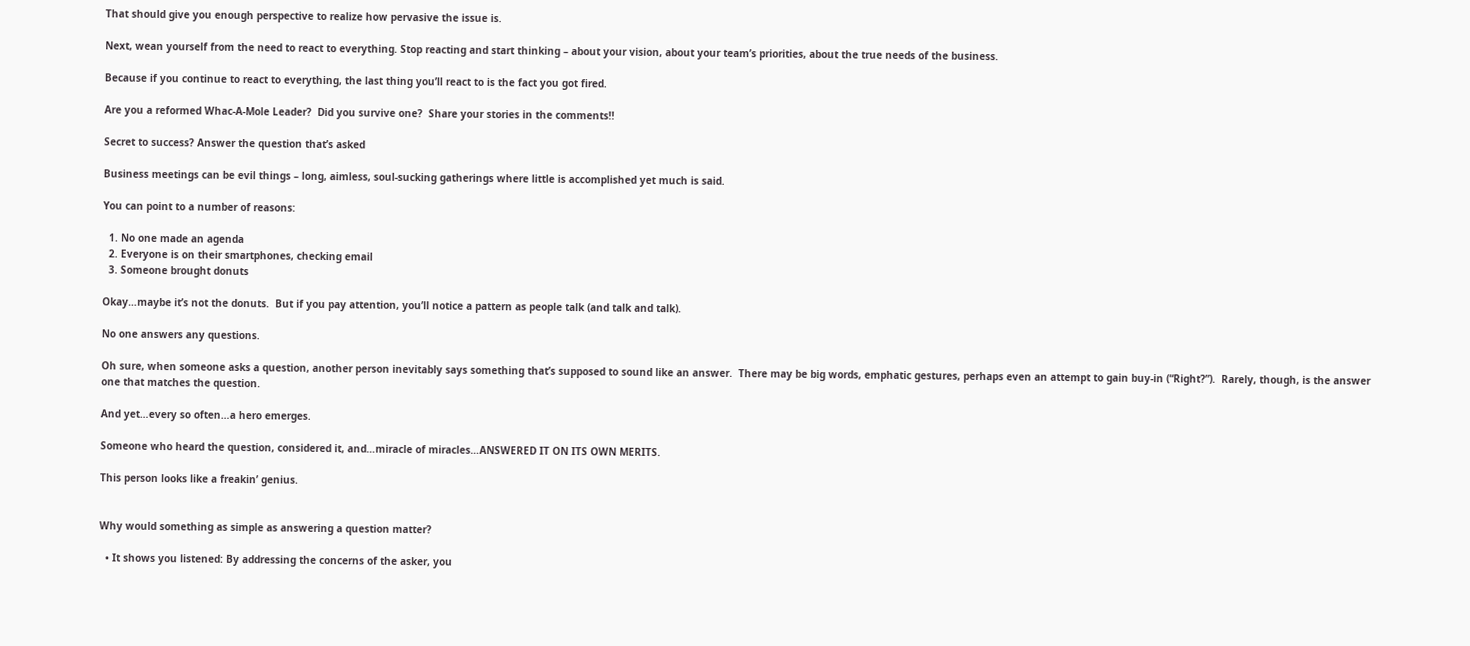That should give you enough perspective to realize how pervasive the issue is.

Next, wean yourself from the need to react to everything. Stop reacting and start thinking – about your vision, about your team’s priorities, about the true needs of the business.

Because if you continue to react to everything, the last thing you’ll react to is the fact you got fired.

Are you a reformed Whac-A-Mole Leader?  Did you survive one?  Share your stories in the comments!!

Secret to success? Answer the question that’s asked

Business meetings can be evil things – long, aimless, soul-sucking gatherings where little is accomplished yet much is said.

You can point to a number of reasons:

  1. No one made an agenda
  2. Everyone is on their smartphones, checking email
  3. Someone brought donuts

Okay…maybe it’s not the donuts.  But if you pay attention, you’ll notice a pattern as people talk (and talk and talk).

No one answers any questions.

Oh sure, when someone asks a question, another person inevitably says something that’s supposed to sound like an answer.  There may be big words, emphatic gestures, perhaps even an attempt to gain buy-in (“Right?”).  Rarely, though, is the answer one that matches the question.

And yet…every so often…a hero emerges.

Someone who heard the question, considered it, and…miracle of miracles…ANSWERED IT ON ITS OWN MERITS.

This person looks like a freakin’ genius.


Why would something as simple as answering a question matter?

  • It shows you listened: By addressing the concerns of the asker, you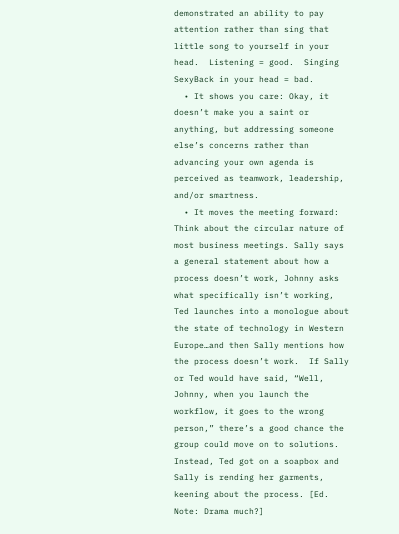demonstrated an ability to pay attention rather than sing that little song to yourself in your head.  Listening = good.  Singing SexyBack in your head = bad.
  • It shows you care: Okay, it doesn’t make you a saint or anything, but addressing someone else’s concerns rather than advancing your own agenda is perceived as teamwork, leadership, and/or smartness.
  • It moves the meeting forward: Think about the circular nature of most business meetings. Sally says a general statement about how a process doesn’t work, Johnny asks what specifically isn’t working, Ted launches into a monologue about the state of technology in Western Europe…and then Sally mentions how the process doesn’t work.  If Sally or Ted would have said, “Well, Johnny, when you launch the workflow, it goes to the wrong person,” there’s a good chance the group could move on to solutions.  Instead, Ted got on a soapbox and Sally is rending her garments, keening about the process. [Ed. Note: Drama much?]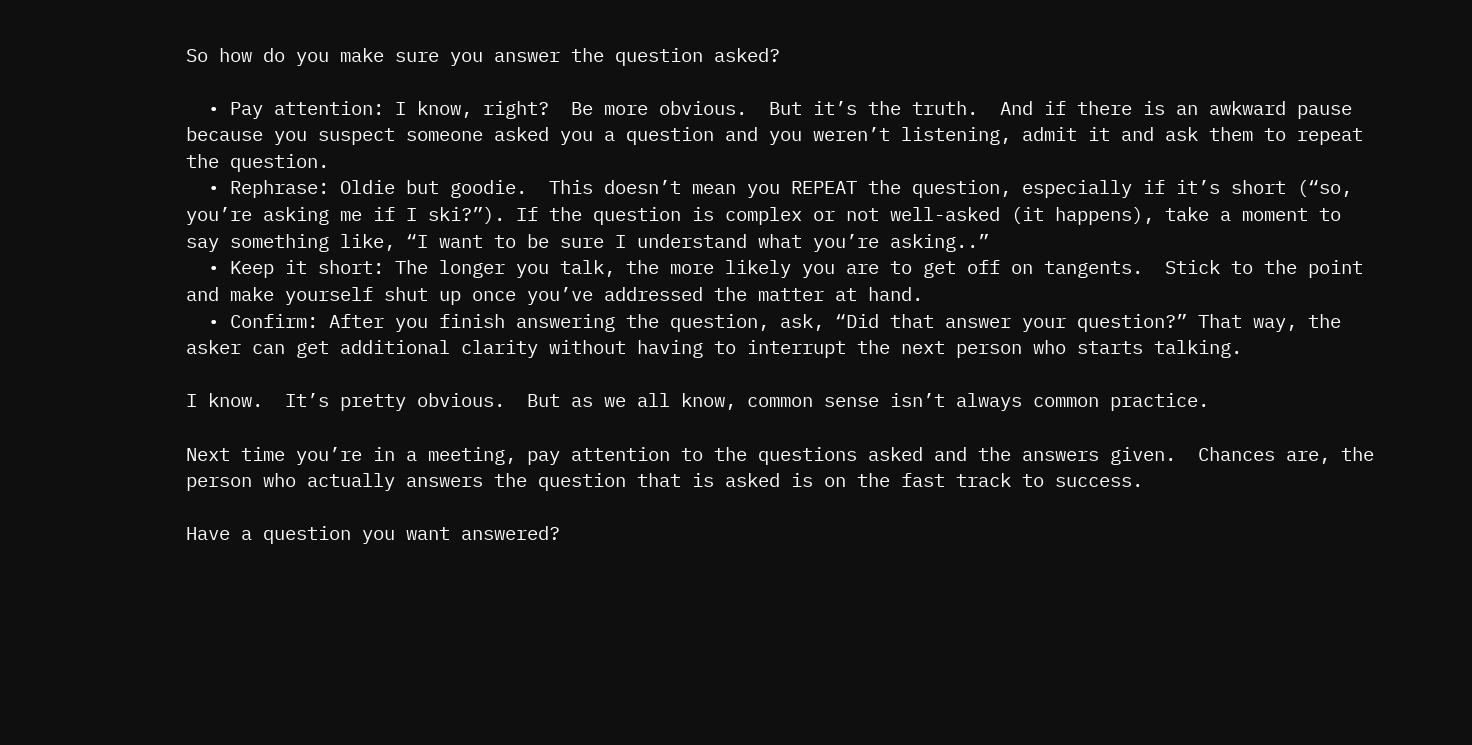So how do you make sure you answer the question asked?

  • Pay attention: I know, right?  Be more obvious.  But it’s the truth.  And if there is an awkward pause because you suspect someone asked you a question and you weren’t listening, admit it and ask them to repeat the question.
  • Rephrase: Oldie but goodie.  This doesn’t mean you REPEAT the question, especially if it’s short (“so, you’re asking me if I ski?”). If the question is complex or not well-asked (it happens), take a moment to say something like, “I want to be sure I understand what you’re asking..”
  • Keep it short: The longer you talk, the more likely you are to get off on tangents.  Stick to the point and make yourself shut up once you’ve addressed the matter at hand.
  • Confirm: After you finish answering the question, ask, “Did that answer your question?” That way, the asker can get additional clarity without having to interrupt the next person who starts talking.

I know.  It’s pretty obvious.  But as we all know, common sense isn’t always common practice.

Next time you’re in a meeting, pay attention to the questions asked and the answers given.  Chances are, the person who actually answers the question that is asked is on the fast track to success.

Have a question you want answered?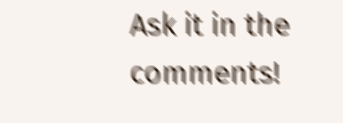Ask it in the comments!